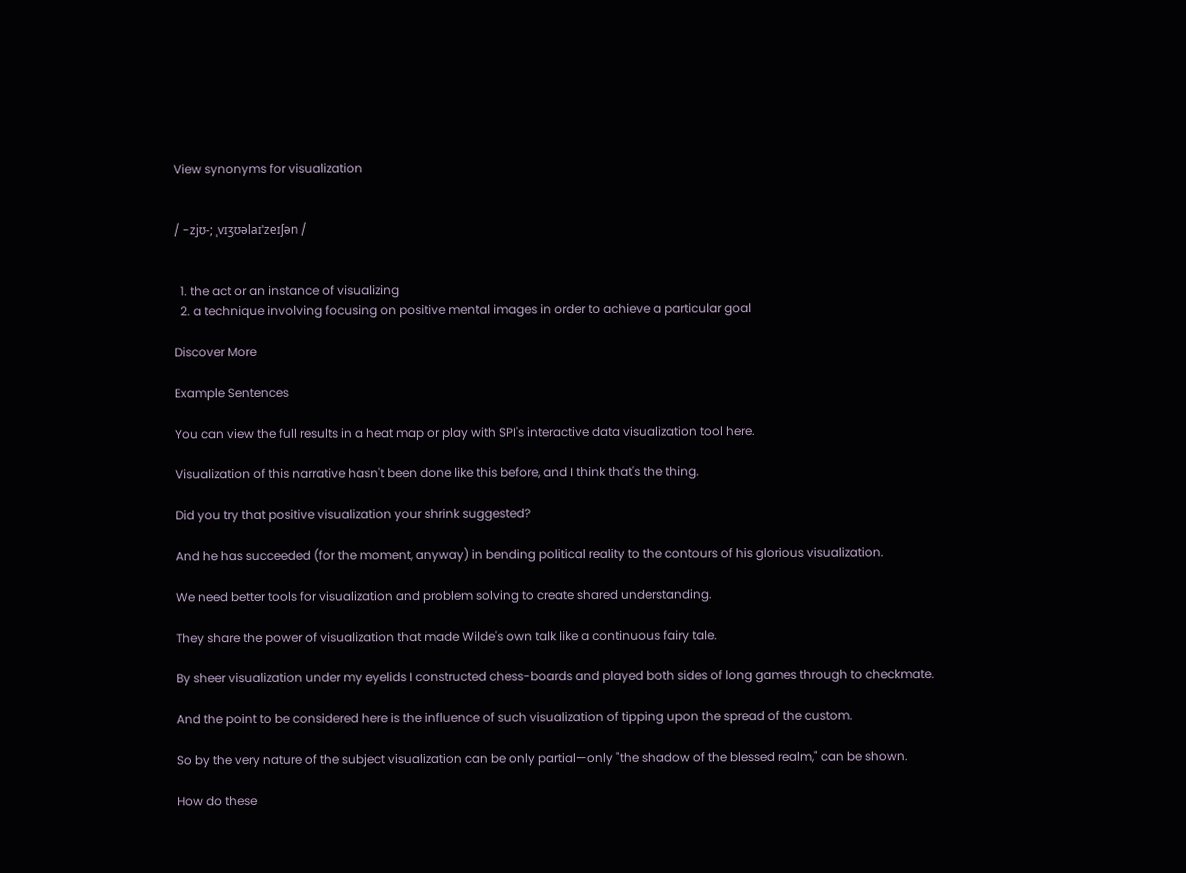View synonyms for visualization


/ -zjʊ-; ˌvɪʒʊəlaɪˈzeɪʃən /


  1. the act or an instance of visualizing
  2. a technique involving focusing on positive mental images in order to achieve a particular goal

Discover More

Example Sentences

You can view the full results in a heat map or play with SPI's interactive data visualization tool here.

Visualization of this narrative hasn't been done like this before, and I think that's the thing.

Did you try that positive visualization your shrink suggested?

And he has succeeded (for the moment, anyway) in bending political reality to the contours of his glorious visualization.

We need better tools for visualization and problem solving to create shared understanding.

They share the power of visualization that made Wilde's own talk like a continuous fairy tale.

By sheer visualization under my eyelids I constructed chess-boards and played both sides of long games through to checkmate.

And the point to be considered here is the influence of such visualization of tipping upon the spread of the custom.

So by the very nature of the subject visualization can be only partial—only "the shadow of the blessed realm," can be shown.

How do these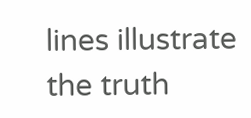lines illustrate the truth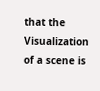that the Visualization of a scene is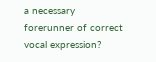a necessary forerunner of correct vocal expression?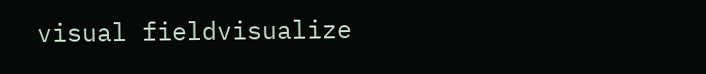visual fieldvisualize